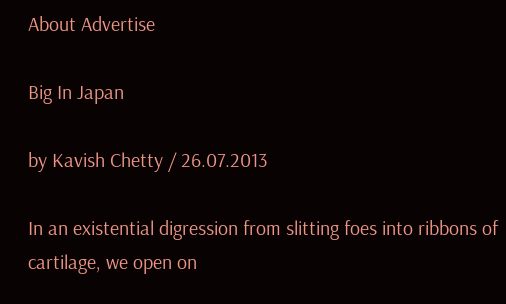About Advertise

Big In Japan

by Kavish Chetty / 26.07.2013

In an existential digression from slitting foes into ribbons of cartilage, we open on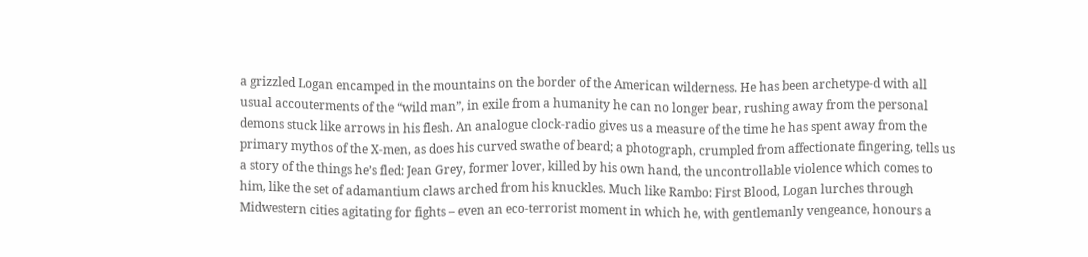a grizzled Logan encamped in the mountains on the border of the American wilderness. He has been archetype-d with all usual accouterments of the “wild man”, in exile from a humanity he can no longer bear, rushing away from the personal demons stuck like arrows in his flesh. An analogue clock-radio gives us a measure of the time he has spent away from the primary mythos of the X-men, as does his curved swathe of beard; a photograph, crumpled from affectionate fingering, tells us a story of the things he’s fled: Jean Grey, former lover, killed by his own hand, the uncontrollable violence which comes to him, like the set of adamantium claws arched from his knuckles. Much like Rambo: First Blood, Logan lurches through Midwestern cities agitating for fights – even an eco-terrorist moment in which he, with gentlemanly vengeance, honours a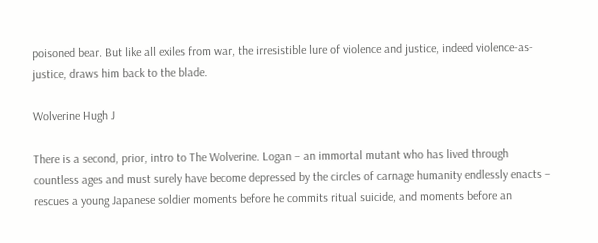poisoned bear. But like all exiles from war, the irresistible lure of violence and justice, indeed violence-as-justice, draws him back to the blade.

Wolverine Hugh J

There is a second, prior, intro to The Wolverine. Logan – an immortal mutant who has lived through countless ages and must surely have become depressed by the circles of carnage humanity endlessly enacts – rescues a young Japanese soldier moments before he commits ritual suicide, and moments before an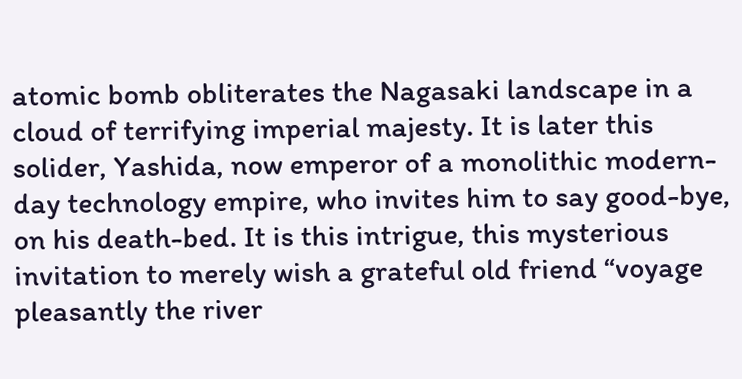atomic bomb obliterates the Nagasaki landscape in a cloud of terrifying imperial majesty. It is later this solider, Yashida, now emperor of a monolithic modern-day technology empire, who invites him to say good-bye, on his death-bed. It is this intrigue, this mysterious invitation to merely wish a grateful old friend “voyage pleasantly the river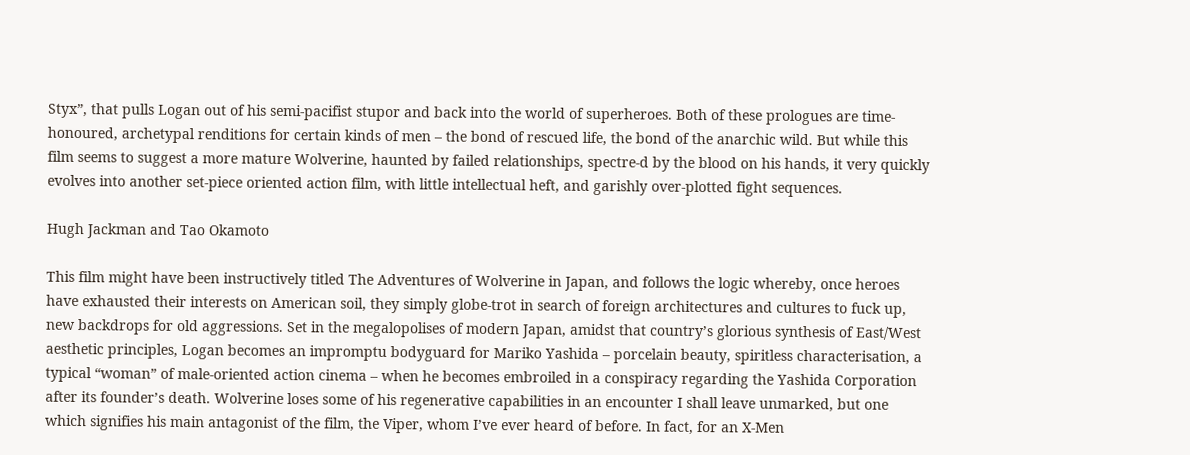Styx”, that pulls Logan out of his semi-pacifist stupor and back into the world of superheroes. Both of these prologues are time-honoured, archetypal renditions for certain kinds of men – the bond of rescued life, the bond of the anarchic wild. But while this film seems to suggest a more mature Wolverine, haunted by failed relationships, spectre-d by the blood on his hands, it very quickly evolves into another set-piece oriented action film, with little intellectual heft, and garishly over-plotted fight sequences.

Hugh Jackman and Tao Okamoto

This film might have been instructively titled The Adventures of Wolverine in Japan, and follows the logic whereby, once heroes have exhausted their interests on American soil, they simply globe-trot in search of foreign architectures and cultures to fuck up, new backdrops for old aggressions. Set in the megalopolises of modern Japan, amidst that country’s glorious synthesis of East/West aesthetic principles, Logan becomes an impromptu bodyguard for Mariko Yashida – porcelain beauty, spiritless characterisation, a typical “woman” of male-oriented action cinema – when he becomes embroiled in a conspiracy regarding the Yashida Corporation after its founder’s death. Wolverine loses some of his regenerative capabilities in an encounter I shall leave unmarked, but one which signifies his main antagonist of the film, the Viper, whom I’ve ever heard of before. In fact, for an X-Men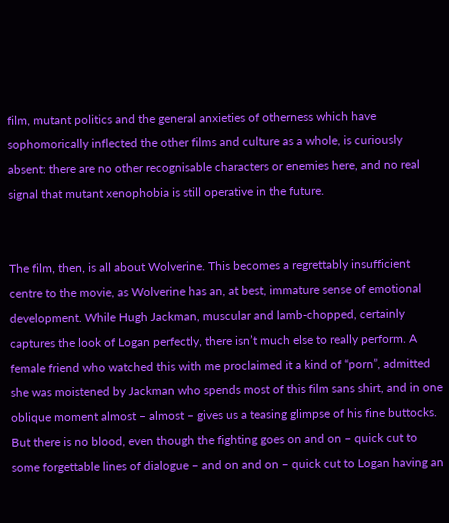film, mutant politics and the general anxieties of otherness which have sophomorically inflected the other films and culture as a whole, is curiously absent: there are no other recognisable characters or enemies here, and no real signal that mutant xenophobia is still operative in the future.


The film, then, is all about Wolverine. This becomes a regrettably insufficient centre to the movie, as Wolverine has an, at best, immature sense of emotional development. While Hugh Jackman, muscular and lamb-chopped, certainly captures the look of Logan perfectly, there isn’t much else to really perform. A female friend who watched this with me proclaimed it a kind of “porn”, admitted she was moistened by Jackman who spends most of this film sans shirt, and in one oblique moment almost – almost – gives us a teasing glimpse of his fine buttocks. But there is no blood, even though the fighting goes on and on – quick cut to some forgettable lines of dialogue – and on and on – quick cut to Logan having an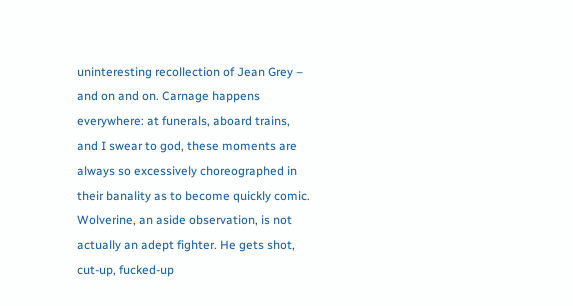uninteresting recollection of Jean Grey – and on and on. Carnage happens everywhere: at funerals, aboard trains, and I swear to god, these moments are always so excessively choreographed in their banality as to become quickly comic. Wolverine, an aside observation, is not actually an adept fighter. He gets shot, cut-up, fucked-up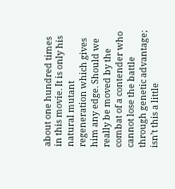about one hundred times in this movie. It is only his natural mutant regeneration which gives him any edge. Should we really be moved by the combat of a contender who cannot lose the battle through genetic advantage; isn’t this a little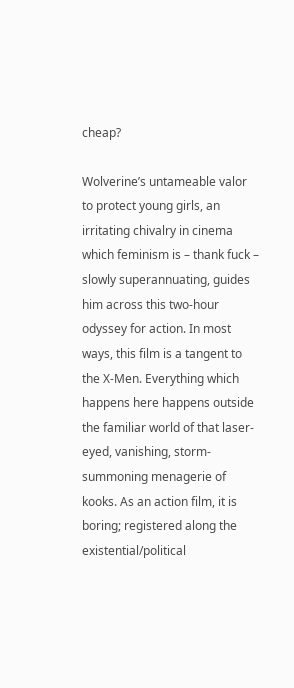cheap?

Wolverine’s untameable valor to protect young girls, an irritating chivalry in cinema which feminism is – thank fuck – slowly superannuating, guides him across this two-hour odyssey for action. In most ways, this film is a tangent to the X-Men. Everything which happens here happens outside the familiar world of that laser-eyed, vanishing, storm-summoning menagerie of kooks. As an action film, it is boring; registered along the existential/political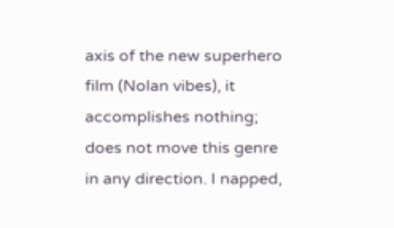axis of the new superhero film (Nolan vibes), it accomplishes nothing; does not move this genre in any direction. I napped,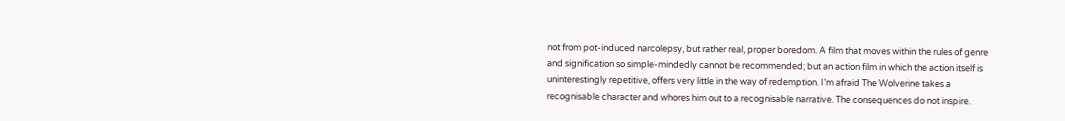not from pot-induced narcolepsy, but rather real, proper boredom. A film that moves within the rules of genre and signification so simple-mindedly cannot be recommended; but an action film in which the action itself is uninterestingly repetitive, offers very little in the way of redemption. I’m afraid The Wolverine takes a recognisable character and whores him out to a recognisable narrative. The consequences do not inspire.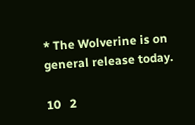* The Wolverine is on general release today.

10   2